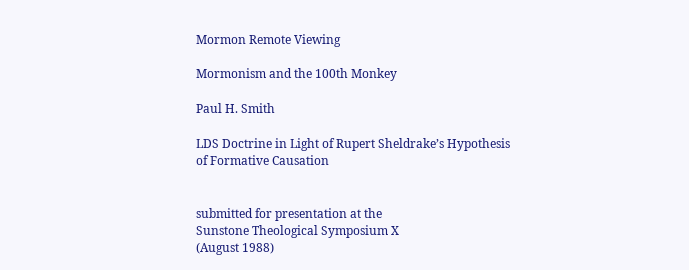Mormon Remote Viewing

Mormonism and the 100th Monkey

Paul H. Smith

LDS Doctrine in Light of Rupert Sheldrake’s Hypothesis
of Formative Causation


submitted for presentation at the
Sunstone Theological Symposium X
(August 1988)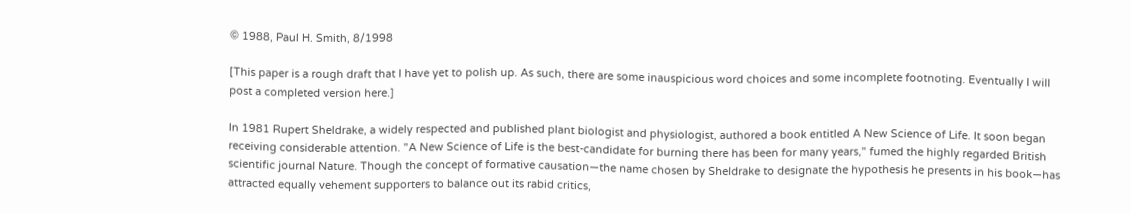© 1988, Paul H. Smith, 8/1998

[This paper is a rough draft that I have yet to polish up. As such, there are some inauspicious word choices and some incomplete footnoting. Eventually I will post a completed version here.]

In 1981 Rupert Sheldrake, a widely respected and published plant biologist and physiologist, authored a book entitled A New Science of Life. It soon began receiving considerable attention. "A New Science of Life is the best-candidate for burning there has been for many years," fumed the highly regarded British scientific journal Nature. Though the concept of formative causation—the name chosen by Sheldrake to designate the hypothesis he presents in his book—has attracted equally vehement supporters to balance out its rabid critics,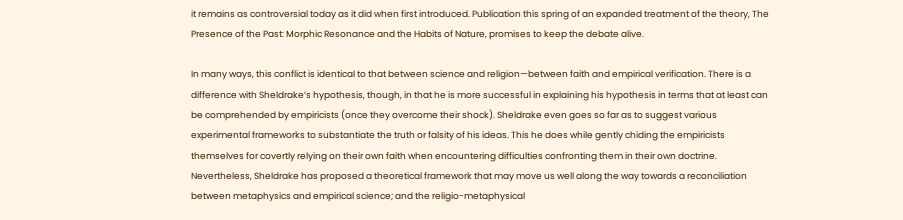it remains as controversial today as it did when first introduced. Publication this spring of an expanded treatment of the theory, The Presence of the Past: Morphic Resonance and the Habits of Nature, promises to keep the debate alive.

In many ways, this conflict is identical to that between science and religion—between faith and empirical verification. There is a difference with Sheldrake’s hypothesis, though, in that he is more successful in explaining his hypothesis in terms that at least can be comprehended by empiricists (once they overcome their shock). Sheldrake even goes so far as to suggest various experimental frameworks to substantiate the truth or falsity of his ideas. This he does while gently chiding the empiricists themselves for covertly relying on their own faith when encountering difficulties confronting them in their own doctrine. Nevertheless, Sheldrake has proposed a theoretical framework that may move us well along the way towards a reconciliation between metaphysics and empirical science; and the religio-metaphysical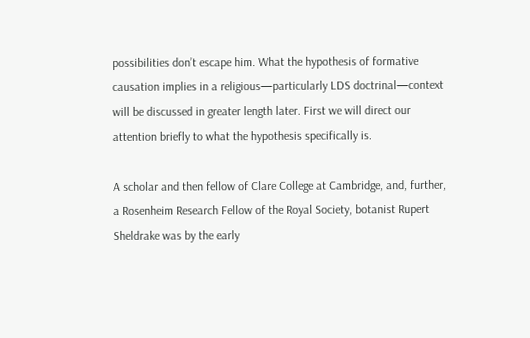possibilities don’t escape him. What the hypothesis of formative causation implies in a religious—particularly LDS doctrinal—context will be discussed in greater length later. First we will direct our attention briefly to what the hypothesis specifically is.

A scholar and then fellow of Clare College at Cambridge, and, further, a Rosenheim Research Fellow of the Royal Society, botanist Rupert Sheldrake was by the early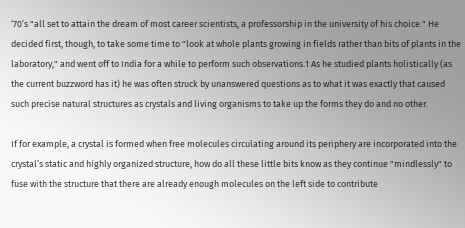‘70’s "all set to attain the dream of most career scientists, a professorship in the university of his choice." He decided first, though, to take some time to "look at whole plants growing in fields rather than bits of plants in the laboratory," and went off to India for a while to perform such observations.1 As he studied plants holistically (as the current buzzword has it) he was often struck by unanswered questions as to what it was exactly that caused such precise natural structures as crystals and living organisms to take up the forms they do and no other.

If for example, a crystal is formed when free molecules circulating around its periphery are incorporated into the crystal’s static and highly organized structure, how do all these little bits know as they continue "mindlessly" to fuse with the structure that there are already enough molecules on the left side to contribute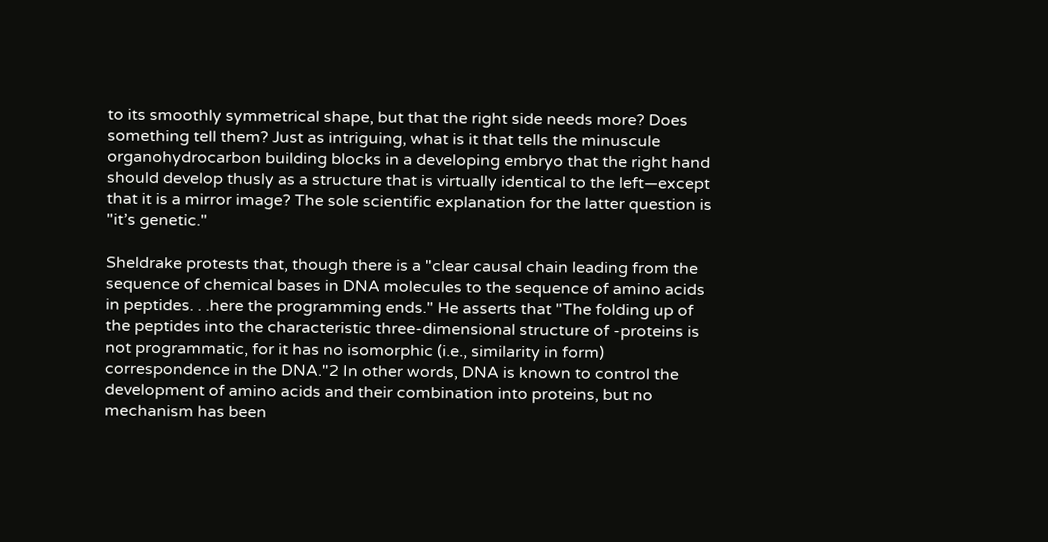to its smoothly symmetrical shape, but that the right side needs more? Does something tell them? Just as intriguing, what is it that tells the minuscule organohydrocarbon building blocks in a developing embryo that the right hand should develop thusly as a structure that is virtually identical to the left—except that it is a mirror image? The sole scientific explanation for the latter question is "it’s genetic."

Sheldrake protests that, though there is a "clear causal chain leading from the sequence of chemical bases in DNA molecules to the sequence of amino acids in peptides. . .here the programming ends." He asserts that "The folding up of the peptides into the characteristic three-dimensional structure of -proteins is not programmatic, for it has no isomorphic (i.e., similarity in form) correspondence in the DNA."2 In other words, DNA is known to control the development of amino acids and their combination into proteins, but no mechanism has been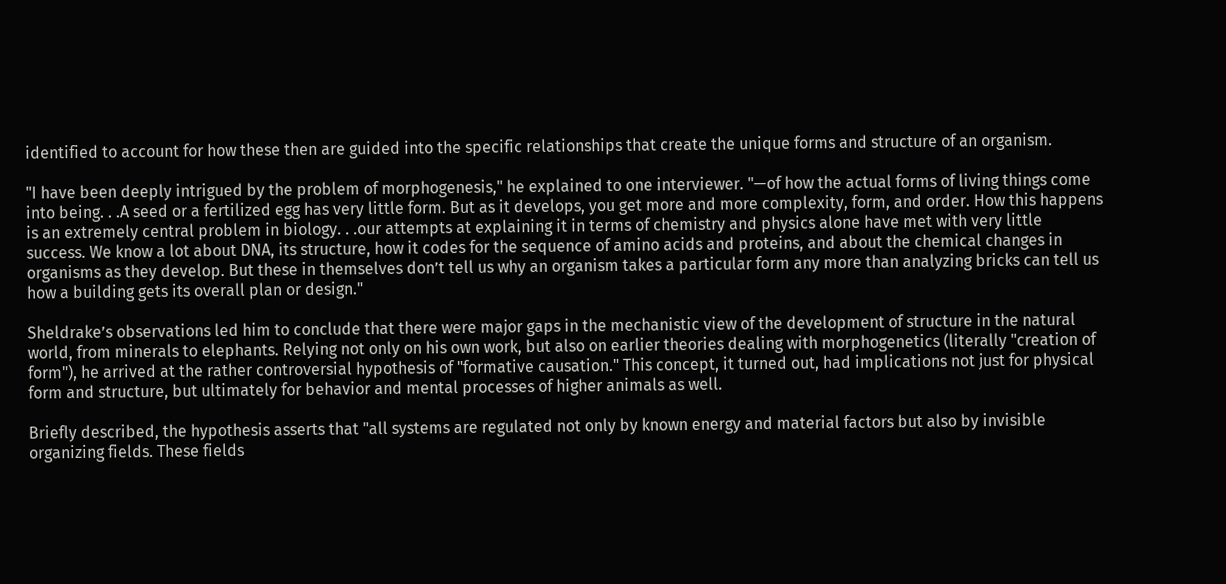identified to account for how these then are guided into the specific relationships that create the unique forms and structure of an organism.

"I have been deeply intrigued by the problem of morphogenesis," he explained to one interviewer. "—of how the actual forms of living things come into being. . .A seed or a fertilized egg has very little form. But as it develops, you get more and more complexity, form, and order. How this happens is an extremely central problem in biology. . .our attempts at explaining it in terms of chemistry and physics alone have met with very little success. We know a lot about DNA, its structure, how it codes for the sequence of amino acids and proteins, and about the chemical changes in organisms as they develop. But these in themselves don’t tell us why an organism takes a particular form any more than analyzing bricks can tell us how a building gets its overall plan or design."

Sheldrake’s observations led him to conclude that there were major gaps in the mechanistic view of the development of structure in the natural world, from minerals to elephants. Relying not only on his own work, but also on earlier theories dealing with morphogenetics (literally "creation of form"), he arrived at the rather controversial hypothesis of "formative causation." This concept, it turned out, had implications not just for physical form and structure, but ultimately for behavior and mental processes of higher animals as well.

Briefly described, the hypothesis asserts that "all systems are regulated not only by known energy and material factors but also by invisible organizing fields. These fields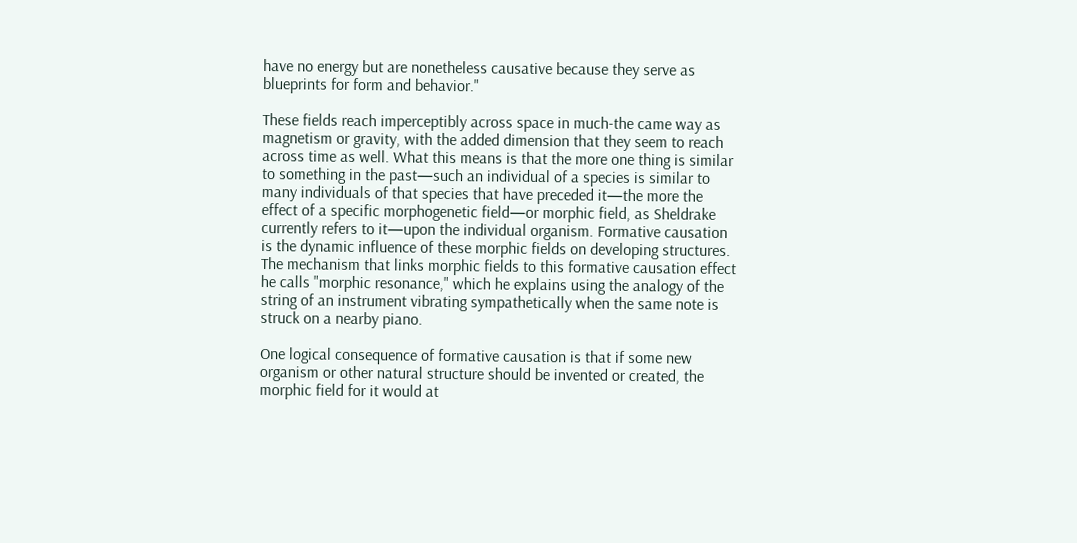have no energy but are nonetheless causative because they serve as blueprints for form and behavior."

These fields reach imperceptibly across space in much-the came way as magnetism or gravity, with the added dimension that they seem to reach across time as well. What this means is that the more one thing is similar to something in the past—such an individual of a species is similar to many individuals of that species that have preceded it—the more the effect of a specific morphogenetic field—or morphic field, as Sheldrake currently refers to it—upon the individual organism. Formative causation is the dynamic influence of these morphic fields on developing structures. The mechanism that links morphic fields to this formative causation effect he calls "morphic resonance," which he explains using the analogy of the string of an instrument vibrating sympathetically when the same note is struck on a nearby piano.

One logical consequence of formative causation is that if some new organism or other natural structure should be invented or created, the morphic field for it would at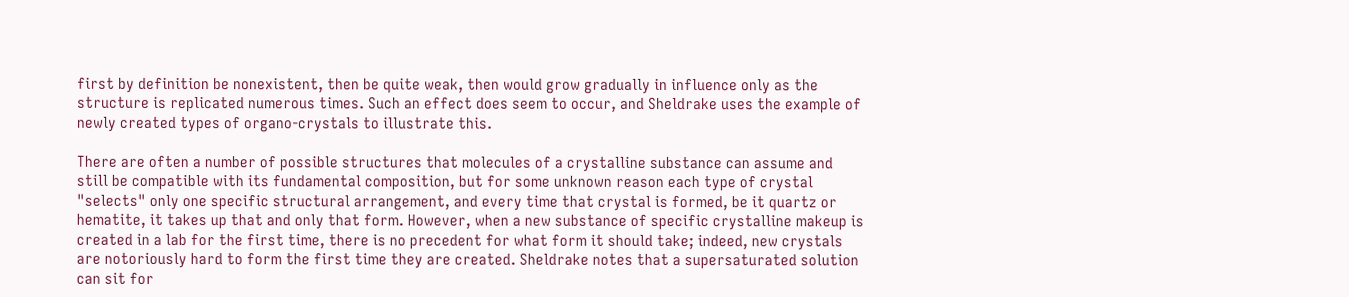first by definition be nonexistent, then be quite weak, then would grow gradually in influence only as the structure is replicated numerous times. Such an effect does seem to occur, and Sheldrake uses the example of newly created types of organo-crystals to illustrate this.

There are often a number of possible structures that molecules of a crystalline substance can assume and still be compatible with its fundamental composition, but for some unknown reason each type of crystal "selects" only one specific structural arrangement, and every time that crystal is formed, be it quartz or hematite, it takes up that and only that form. However, when a new substance of specific crystalline makeup is created in a lab for the first time, there is no precedent for what form it should take; indeed, new crystals are notoriously hard to form the first time they are created. Sheldrake notes that a supersaturated solution can sit for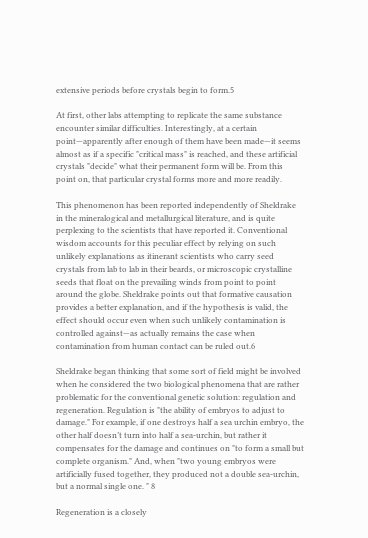extensive periods before crystals begin to form.5

At first, other labs attempting to replicate the same substance encounter similar difficulties. Interestingly, at a certain point—apparently after enough of them have been made—it seems almost as if a specific "critical mass" is reached, and these artificial crystals "decide" what their permanent form will be. From this point on, that particular crystal forms more and more readily.

This phenomenon has been reported independently of Sheldrake in the mineralogical and metallurgical literature, and is quite perplexing to the scientists that have reported it. Conventional wisdom accounts for this peculiar effect by relying on such unlikely explanations as itinerant scientists who carry seed crystals from lab to lab in their beards, or microscopic crystalline seeds that float on the prevailing winds from point to point around the globe. Sheldrake points out that formative causation provides a better explanation, and if the hypothesis is valid, the effect should occur even when such unlikely contamination is controlled against—as actually remains the case when contamination from human contact can be ruled out.6

Sheldrake began thinking that some sort of field might be involved when he considered the two biological phenomena that are rather problematic for the conventional genetic solution: regulation and regeneration. Regulation is "the ability of embryos to adjust to damage." For example, if one destroys half a sea urchin embryo, the other half doesn’t turn into half a sea-urchin, but rather it compensates for the damage and continues on "to form a small but complete organism." And, when "two young embryos were artificially fused together, they produced not a double sea-urchin, but a normal single one. " 8

Regeneration is a closely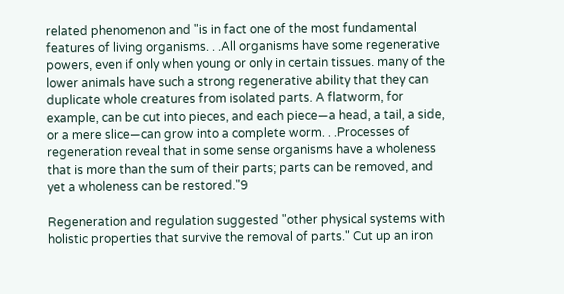related phenomenon and "is in fact one of the most fundamental features of living organisms. . .All organisms have some regenerative powers, even if only when young or only in certain tissues. many of the lower animals have such a strong regenerative ability that they can duplicate whole creatures from isolated parts. A flatworm, for example, can be cut into pieces, and each piece—a head, a tail, a side, or a mere slice—can grow into a complete worm. . .Processes of regeneration reveal that in some sense organisms have a wholeness that is more than the sum of their parts; parts can be removed, and yet a wholeness can be restored."9

Regeneration and regulation suggested "other physical systems with holistic properties that survive the removal of parts." Cut up an iron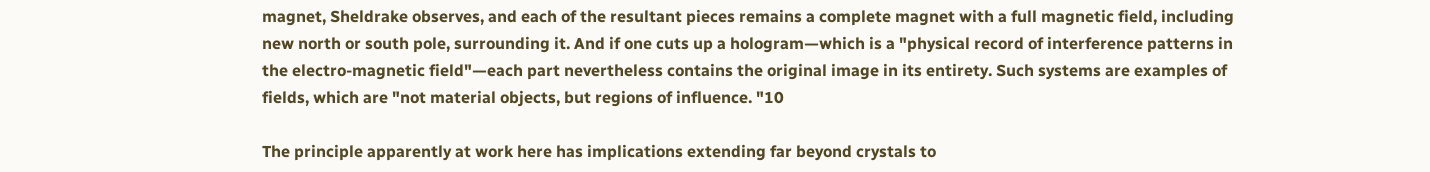magnet, Sheldrake observes, and each of the resultant pieces remains a complete magnet with a full magnetic field, including new north or south pole, surrounding it. And if one cuts up a hologram—which is a "physical record of interference patterns in the electro-magnetic field"—each part nevertheless contains the original image in its entirety. Such systems are examples of fields, which are "not material objects, but regions of influence. "10

The principle apparently at work here has implications extending far beyond crystals to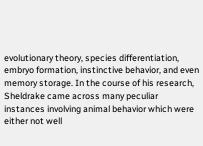evolutionary theory, species differentiation, embryo formation, instinctive behavior, and even memory storage. In the course of his research, Sheldrake came across many peculiar instances involving animal behavior which were either not well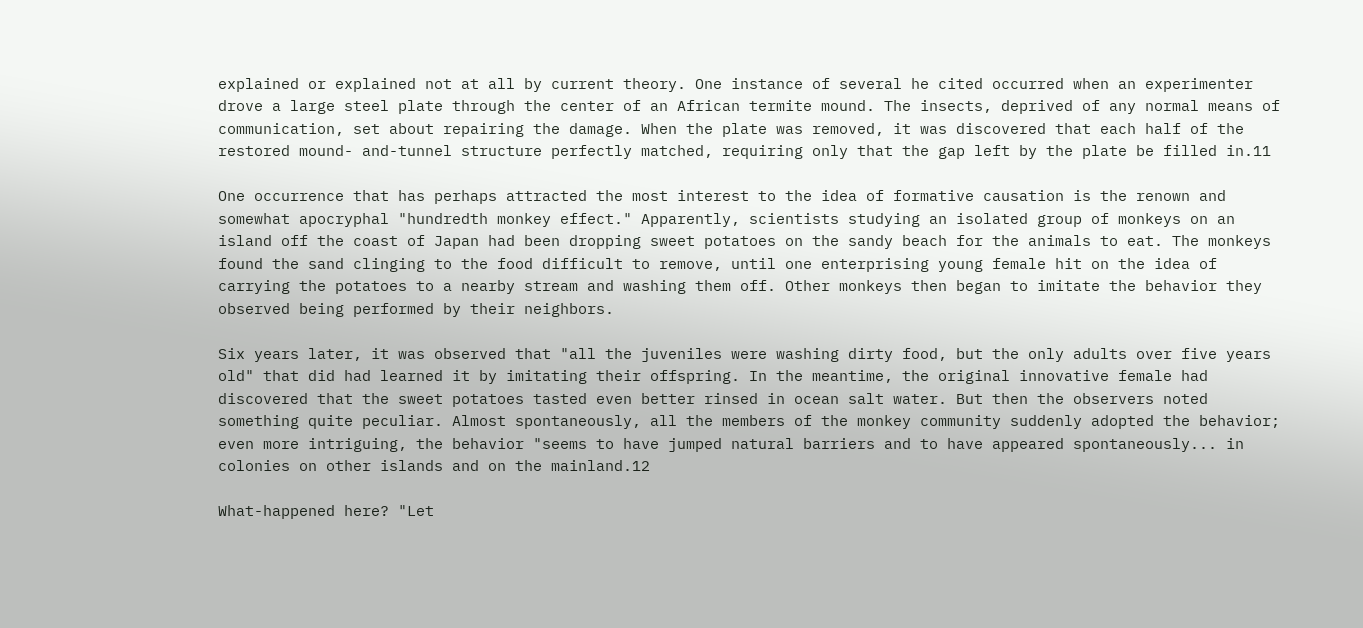explained or explained not at all by current theory. One instance of several he cited occurred when an experimenter drove a large steel plate through the center of an African termite mound. The insects, deprived of any normal means of communication, set about repairing the damage. When the plate was removed, it was discovered that each half of the restored mound- and-tunnel structure perfectly matched, requiring only that the gap left by the plate be filled in.11

One occurrence that has perhaps attracted the most interest to the idea of formative causation is the renown and somewhat apocryphal "hundredth monkey effect." Apparently, scientists studying an isolated group of monkeys on an island off the coast of Japan had been dropping sweet potatoes on the sandy beach for the animals to eat. The monkeys found the sand clinging to the food difficult to remove, until one enterprising young female hit on the idea of carrying the potatoes to a nearby stream and washing them off. Other monkeys then began to imitate the behavior they observed being performed by their neighbors.

Six years later, it was observed that "all the juveniles were washing dirty food, but the only adults over five years old" that did had learned it by imitating their offspring. In the meantime, the original innovative female had discovered that the sweet potatoes tasted even better rinsed in ocean salt water. But then the observers noted something quite peculiar. Almost spontaneously, all the members of the monkey community suddenly adopted the behavior; even more intriguing, the behavior "seems to have jumped natural barriers and to have appeared spontaneously... in colonies on other islands and on the mainland.12

What-happened here? "Let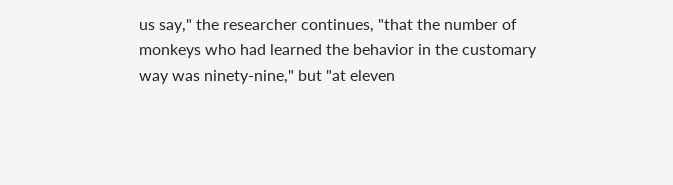us say," the researcher continues, "that the number of monkeys who had learned the behavior in the customary way was ninety-nine," but "at eleven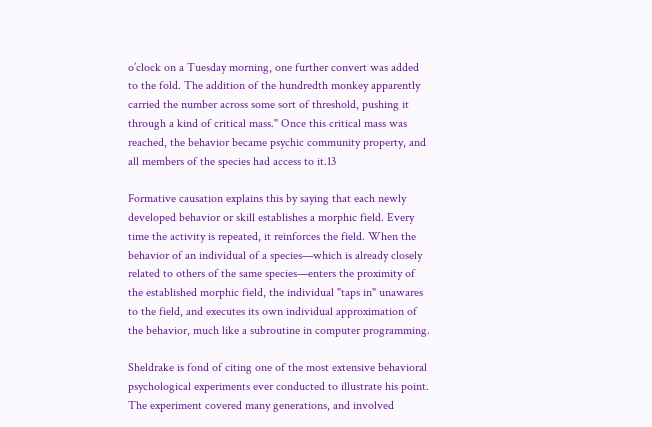o’clock on a Tuesday morning, one further convert was added to the fold. The addition of the hundredth monkey apparently carried the number across some sort of threshold, pushing it through a kind of critical mass." Once this critical mass was reached, the behavior became psychic community property, and all members of the species had access to it.13

Formative causation explains this by saying that each newly developed behavior or skill establishes a morphic field. Every time the activity is repeated, it reinforces the field. When the behavior of an individual of a species—which is already closely related to others of the same species—enters the proximity of the established morphic field, the individual "taps in" unawares to the field, and executes its own individual approximation of the behavior, much like a subroutine in computer programming.

Sheldrake is fond of citing one of the most extensive behavioral psychological experiments ever conducted to illustrate his point. The experiment covered many generations, and involved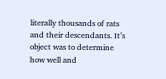literally thousands of rats and their descendants. It’s object was to determine how well and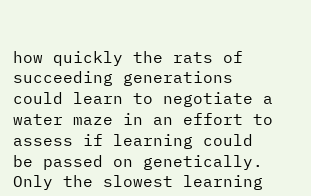how quickly the rats of succeeding generations could learn to negotiate a water maze in an effort to assess if learning could be passed on genetically. Only the slowest learning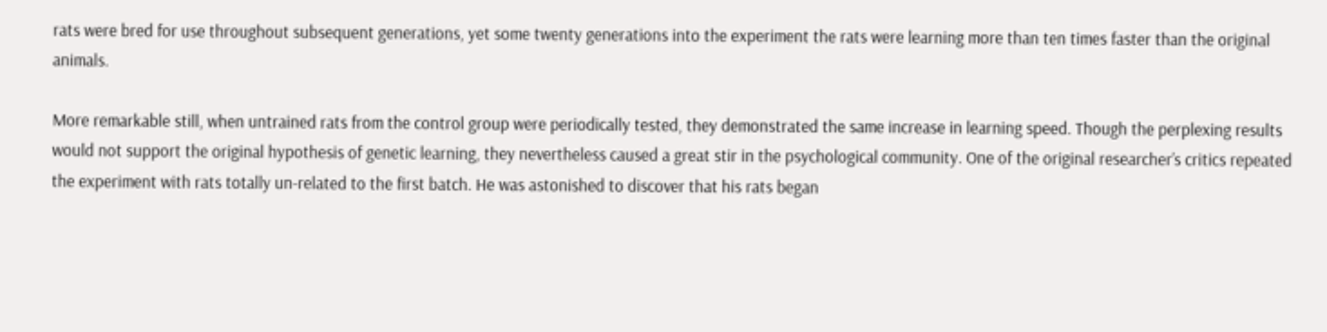rats were bred for use throughout subsequent generations, yet some twenty generations into the experiment the rats were learning more than ten times faster than the original animals.

More remarkable still, when untrained rats from the control group were periodically tested, they demonstrated the same increase in learning speed. Though the perplexing results would not support the original hypothesis of genetic learning, they nevertheless caused a great stir in the psychological community. One of the original researcher’s critics repeated the experiment with rats totally un-related to the first batch. He was astonished to discover that his rats began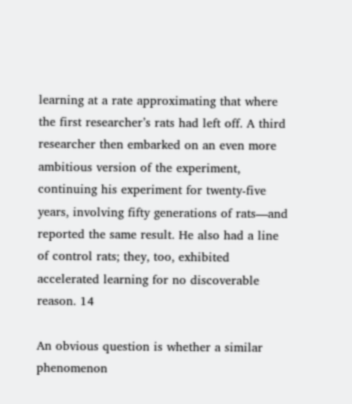learning at a rate approximating that where the first researcher’s rats had left off. A third researcher then embarked on an even more ambitious version of the experiment, continuing his experiment for twenty-five years, involving fifty generations of rats—and reported the same result. He also had a line of control rats; they, too, exhibited accelerated learning for no discoverable reason. 14

An obvious question is whether a similar phenomenon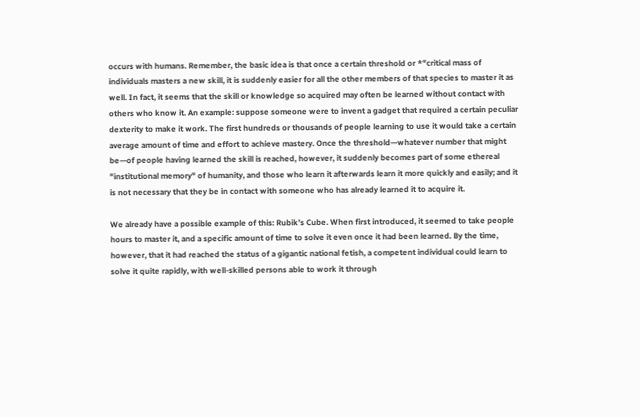occurs with humans. Remember, the basic idea is that once a certain threshold or *"critical mass of individuals masters a new skill, it is suddenly easier for all the other members of that species to master it as well. In fact, it seems that the skill or knowledge so acquired may often be learned without contact with others who know it. An example: suppose someone were to invent a gadget that required a certain peculiar dexterity to make it work. The first hundreds or thousands of people learning to use it would take a certain average amount of time and effort to achieve mastery. Once the threshold—whatever number that might be—of people having learned the skill is reached, however, it suddenly becomes part of some ethereal "institutional memory" of humanity, and those who learn it afterwards learn it more quickly and easily; and it is not necessary that they be in contact with someone who has already learned it to acquire it.

We already have a possible example of this: Rubik’s Cube. When first introduced, it seemed to take people hours to master it, and a specific amount of time to solve it even once it had been learned. By the time, however, that it had reached the status of a gigantic national fetish, a competent individual could learn to solve it quite rapidly, with well-skilled persons able to work it through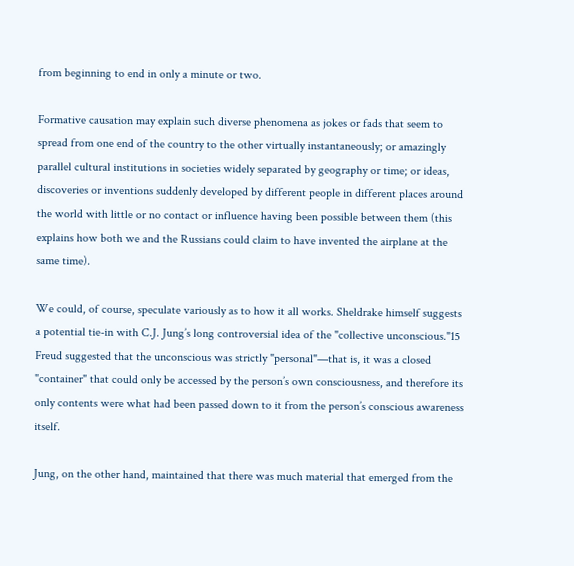from beginning to end in only a minute or two.

Formative causation may explain such diverse phenomena as jokes or fads that seem to spread from one end of the country to the other virtually instantaneously; or amazingly parallel cultural institutions in societies widely separated by geography or time; or ideas, discoveries or inventions suddenly developed by different people in different places around the world with little or no contact or influence having been possible between them (this explains how both we and the Russians could claim to have invented the airplane at the same time).

We could, of course, speculate variously as to how it all works. Sheldrake himself suggests a potential tie-in with C.J. Jung’s long controversial idea of the "collective unconscious."15 Freud suggested that the unconscious was strictly "personal"—that is, it was a closed "container" that could only be accessed by the person’s own consciousness, and therefore its only contents were what had been passed down to it from the person’s conscious awareness itself.

Jung, on the other hand, maintained that there was much material that emerged from the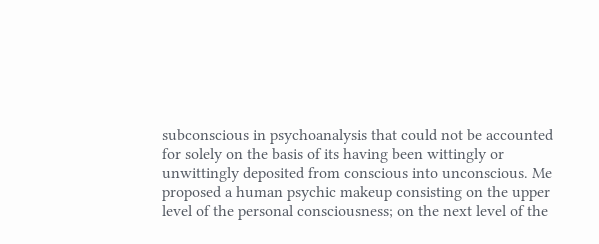subconscious in psychoanalysis that could not be accounted for solely on the basis of its having been wittingly or unwittingly deposited from conscious into unconscious. Me proposed a human psychic makeup consisting on the upper level of the personal consciousness; on the next level of the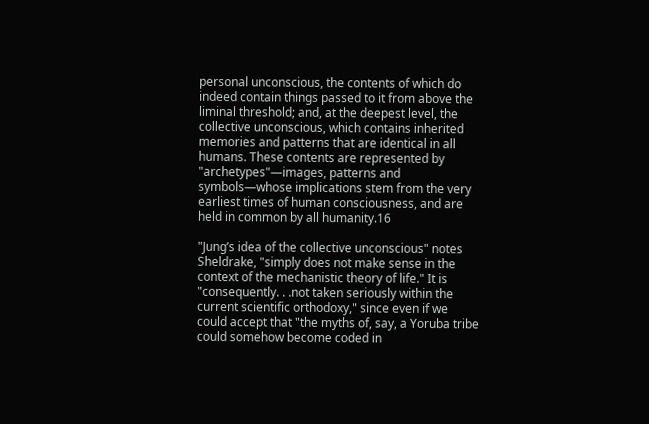personal unconscious, the contents of which do indeed contain things passed to it from above the liminal threshold; and, at the deepest level, the collective unconscious, which contains inherited memories and patterns that are identical in all humans. These contents are represented by "archetypes"—images, patterns and symbols—whose implications stem from the very earliest times of human consciousness, and are held in common by all humanity.16

"Jung’s idea of the collective unconscious" notes Sheldrake, "simply does not make sense in the context of the mechanistic theory of life." It is "consequently. . .not taken seriously within the current scientific orthodoxy," since even if we could accept that "the myths of, say, a Yoruba tribe could somehow become coded in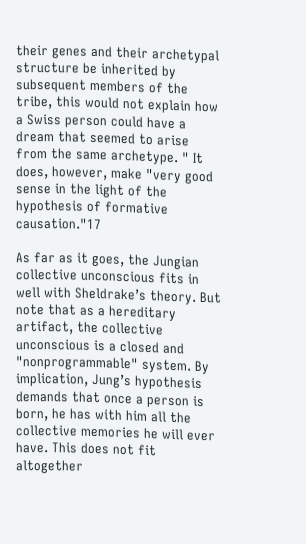their genes and their archetypal structure be inherited by subsequent members of the tribe, this would not explain how a Swiss person could have a dream that seemed to arise from the same archetype. " It does, however, make "very good sense in the light of the hypothesis of formative causation."17

As far as it goes, the Jungian collective unconscious fits in well with Sheldrake’s theory. But note that as a hereditary artifact, the collective unconscious is a closed and "nonprogrammable" system. By implication, Jung’s hypothesis demands that once a person is born, he has with him all the collective memories he will ever have. This does not fit altogether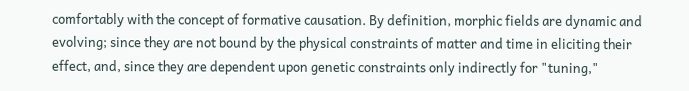comfortably with the concept of formative causation. By definition, morphic fields are dynamic and evolving; since they are not bound by the physical constraints of matter and time in eliciting their effect, and, since they are dependent upon genetic constraints only indirectly for "tuning,"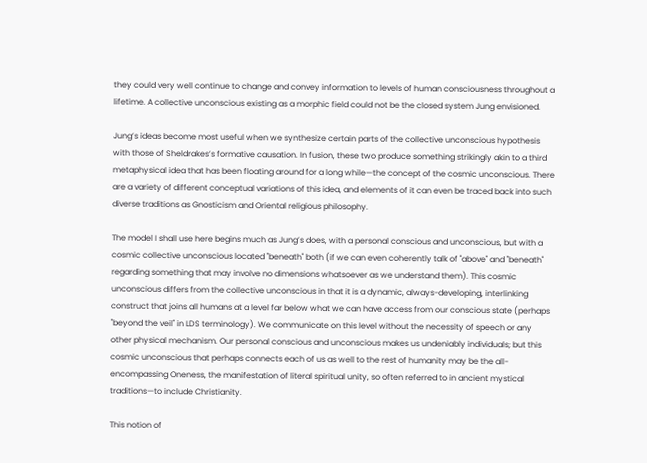they could very well continue to change and convey information to levels of human consciousness throughout a lifetime. A collective unconscious existing as a morphic field could not be the closed system Jung envisioned.

Jung’s ideas become most useful when we synthesize certain parts of the collective unconscious hypothesis with those of Sheldrakes’s formative causation. In fusion, these two produce something strikingly akin to a third metaphysical idea that has been floating around for a long while—the concept of the cosmic unconscious. There are a variety of different conceptual variations of this idea, and elements of it can even be traced back into such diverse traditions as Gnosticism and Oriental religious philosophy.

The model I shall use here begins much as Jung’s does, with a personal conscious and unconscious, but with a cosmic collective unconscious located "beneath" both (if we can even coherently talk of "above" and "beneath" regarding something that may involve no dimensions whatsoever as we understand them). This cosmic unconscious differs from the collective unconscious in that it is a dynamic, always-developing, interlinking construct that joins all humans at a level far below what we can have access from our conscious state (perhaps "beyond the veil" in LDS terminology). We communicate on this level without the necessity of speech or any other physical mechanism. Our personal conscious and unconscious makes us undeniably individuals; but this cosmic unconscious that perhaps connects each of us as well to the rest of humanity may be the all-encompassing Oneness, the manifestation of literal spiritual unity, so often referred to in ancient mystical traditions—to include Christianity.

This notion of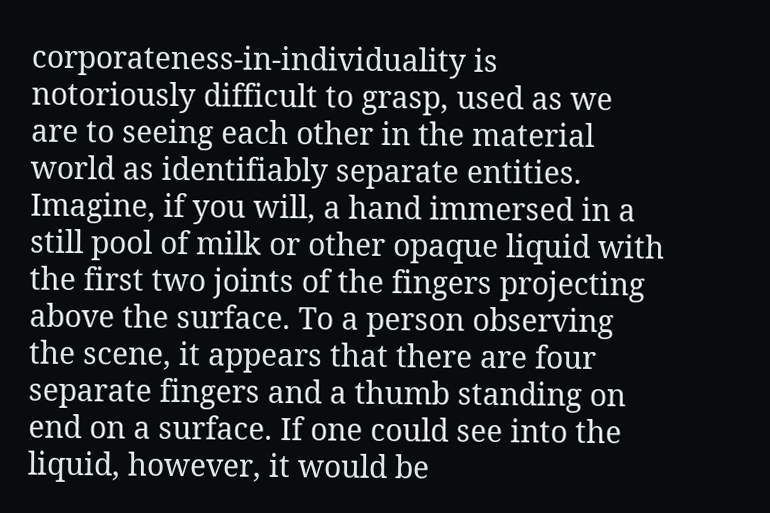corporateness-in-individuality is notoriously difficult to grasp, used as we are to seeing each other in the material world as identifiably separate entities. Imagine, if you will, a hand immersed in a still pool of milk or other opaque liquid with the first two joints of the fingers projecting above the surface. To a person observing the scene, it appears that there are four separate fingers and a thumb standing on end on a surface. If one could see into the liquid, however, it would be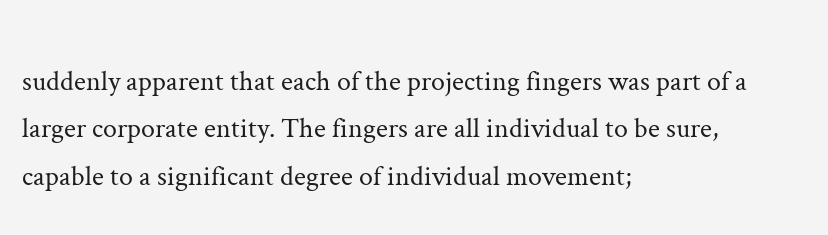suddenly apparent that each of the projecting fingers was part of a larger corporate entity. The fingers are all individual to be sure, capable to a significant degree of individual movement;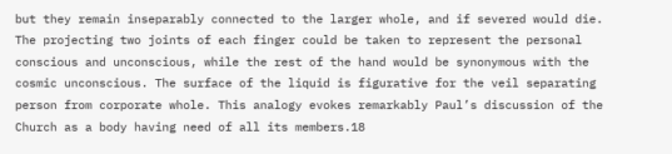but they remain inseparably connected to the larger whole, and if severed would die. The projecting two joints of each finger could be taken to represent the personal conscious and unconscious, while the rest of the hand would be synonymous with the cosmic unconscious. The surface of the liquid is figurative for the veil separating person from corporate whole. This analogy evokes remarkably Paul’s discussion of the Church as a body having need of all its members.18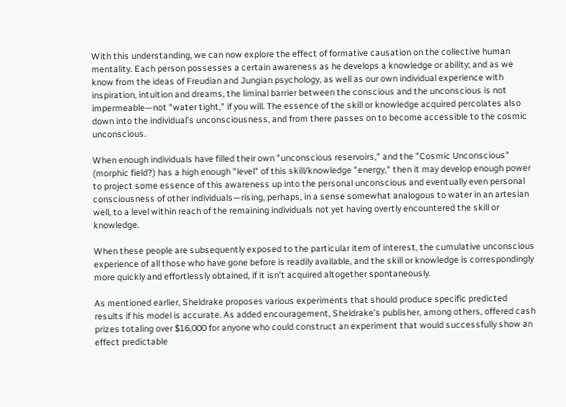With this understanding, we can now explore the effect of formative causation on the collective human mentality. Each person possesses a certain awareness as he develops a knowledge or ability; and as we know from the ideas of Freudian and Jungian psychology, as well as our own individual experience with inspiration, intuition and dreams, the liminal barrier between the conscious and the unconscious is not impermeable—not "water tight," if you will. The essence of the skill or knowledge acquired percolates also down into the individual’s unconsciousness, and from there passes on to become accessible to the cosmic unconscious.

When enough individuals have filled their own "unconscious reservoirs," and the "Cosmic Unconscious" (morphic field?) has a high enough "level" of this skill/knowledge "energy," then it may develop enough power to project some essence of this awareness up into the personal unconscious and eventually even personal consciousness of other individuals—rising, perhaps, in a sense somewhat analogous to water in an artesian well, to a level within reach of the remaining individuals not yet having overtly encountered the skill or knowledge.

When these people are subsequently exposed to the particular item of interest, the cumulative unconscious experience of all those who have gone before is readily available, and the skill or knowledge is correspondingly more quickly and effortlessly obtained, if it isn’t acquired altogether spontaneously.

As mentioned earlier, Sheldrake proposes various experiments that should produce specific predicted results if his model is accurate. As added encouragement, Sheldrake’s publisher, among others, offered cash prizes totaling over $16,000 for anyone who could construct an experiment that would successfully show an effect predictable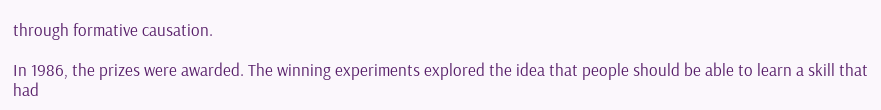through formative causation.

In 1986, the prizes were awarded. The winning experiments explored the idea that people should be able to learn a skill that had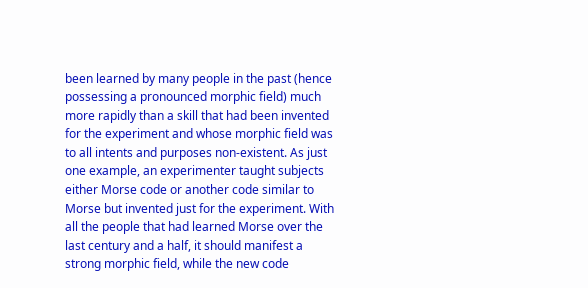been learned by many people in the past (hence possessing a pronounced morphic field) much more rapidly than a skill that had been invented for the experiment and whose morphic field was to all intents and purposes non-existent. As just one example, an experimenter taught subjects either Morse code or another code similar to Morse but invented just for the experiment. With all the people that had learned Morse over the last century and a half, it should manifest a strong morphic field, while the new code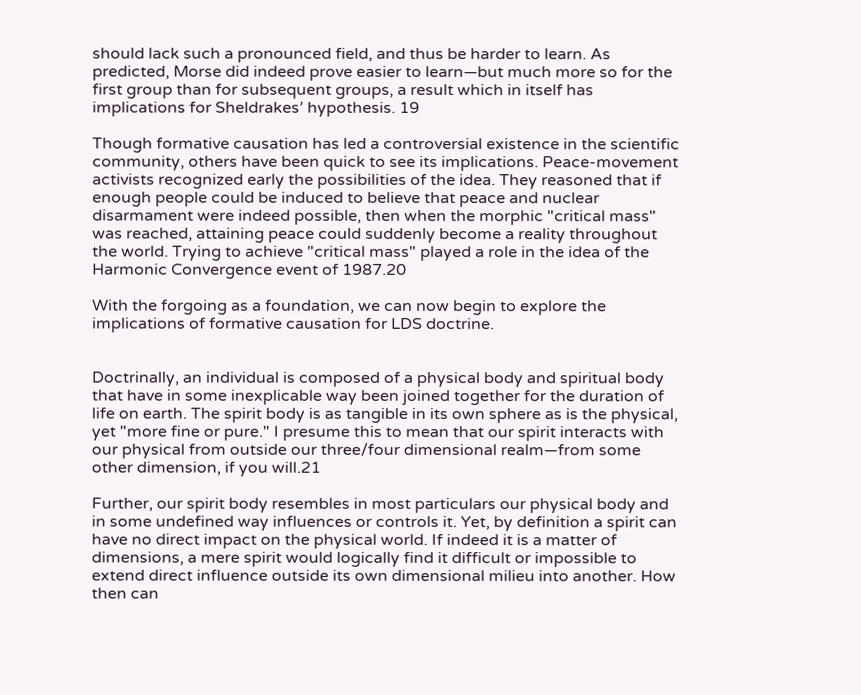should lack such a pronounced field, and thus be harder to learn. As predicted, Morse did indeed prove easier to learn—but much more so for the first group than for subsequent groups, a result which in itself has implications for Sheldrakes’ hypothesis. 19

Though formative causation has led a controversial existence in the scientific community, others have been quick to see its implications. Peace-movement activists recognized early the possibilities of the idea. They reasoned that if enough people could be induced to believe that peace and nuclear disarmament were indeed possible, then when the morphic "critical mass" was reached, attaining peace could suddenly become a reality throughout the world. Trying to achieve "critical mass" played a role in the idea of the Harmonic Convergence event of 1987.20

With the forgoing as a foundation, we can now begin to explore the implications of formative causation for LDS doctrine.


Doctrinally, an individual is composed of a physical body and spiritual body that have in some inexplicable way been joined together for the duration of life on earth. The spirit body is as tangible in its own sphere as is the physical, yet "more fine or pure." I presume this to mean that our spirit interacts with our physical from outside our three/four dimensional realm—from some other dimension, if you will.21

Further, our spirit body resembles in most particulars our physical body and in some undefined way influences or controls it. Yet, by definition a spirit can have no direct impact on the physical world. If indeed it is a matter of dimensions, a mere spirit would logically find it difficult or impossible to extend direct influence outside its own dimensional milieu into another. How then can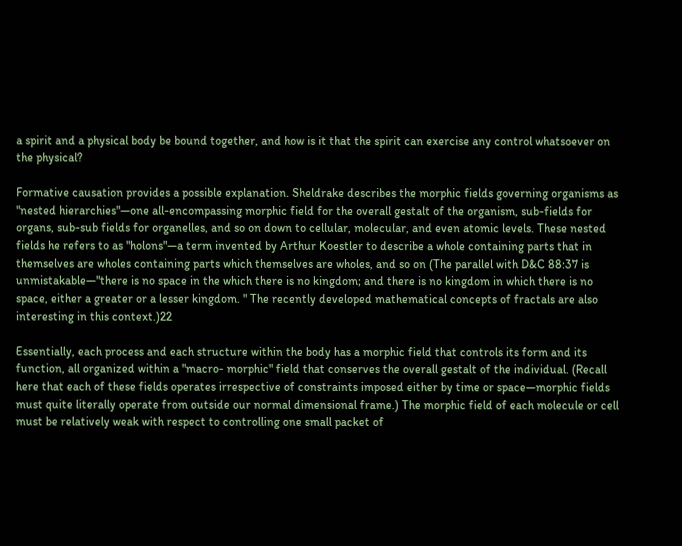a spirit and a physical body be bound together, and how is it that the spirit can exercise any control whatsoever on the physical?

Formative causation provides a possible explanation. Sheldrake describes the morphic fields governing organisms as "nested hierarchies"—one all-encompassing morphic field for the overall gestalt of the organism, sub-fields for organs, sub-sub fields for organelles, and so on down to cellular, molecular, and even atomic levels. These nested fields he refers to as "holons"—a term invented by Arthur Koestler to describe a whole containing parts that in themselves are wholes containing parts which themselves are wholes, and so on (The parallel with D&C 88:37 is unmistakable—"there is no space in the which there is no kingdom; and there is no kingdom in which there is no space, either a greater or a lesser kingdom. " The recently developed mathematical concepts of fractals are also interesting in this context.)22

Essentially, each process and each structure within the body has a morphic field that controls its form and its function, all organized within a "macro- morphic" field that conserves the overall gestalt of the individual. (Recall here that each of these fields operates irrespective of constraints imposed either by time or space—morphic fields must quite literally operate from outside our normal dimensional frame.) The morphic field of each molecule or cell must be relatively weak with respect to controlling one small packet of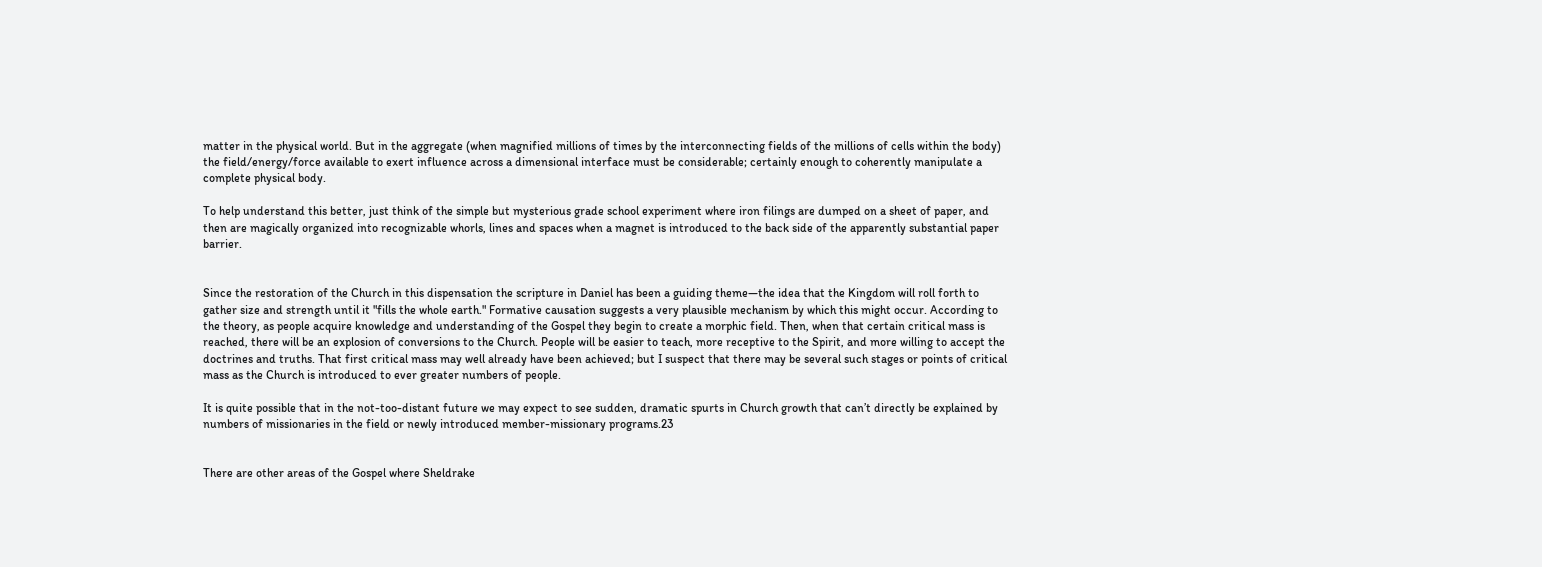matter in the physical world. But in the aggregate (when magnified millions of times by the interconnecting fields of the millions of cells within the body) the field/energy/force available to exert influence across a dimensional interface must be considerable; certainly enough to coherently manipulate a complete physical body.

To help understand this better, just think of the simple but mysterious grade school experiment where iron filings are dumped on a sheet of paper, and then are magically organized into recognizable whorls, lines and spaces when a magnet is introduced to the back side of the apparently substantial paper barrier.


Since the restoration of the Church in this dispensation the scripture in Daniel has been a guiding theme—the idea that the Kingdom will roll forth to gather size and strength until it "fills the whole earth." Formative causation suggests a very plausible mechanism by which this might occur. According to the theory, as people acquire knowledge and understanding of the Gospel they begin to create a morphic field. Then, when that certain critical mass is reached, there will be an explosion of conversions to the Church. People will be easier to teach, more receptive to the Spirit, and more willing to accept the doctrines and truths. That first critical mass may well already have been achieved; but I suspect that there may be several such stages or points of critical mass as the Church is introduced to ever greater numbers of people.

It is quite possible that in the not-too-distant future we may expect to see sudden, dramatic spurts in Church growth that can’t directly be explained by numbers of missionaries in the field or newly introduced member-missionary programs.23


There are other areas of the Gospel where Sheldrake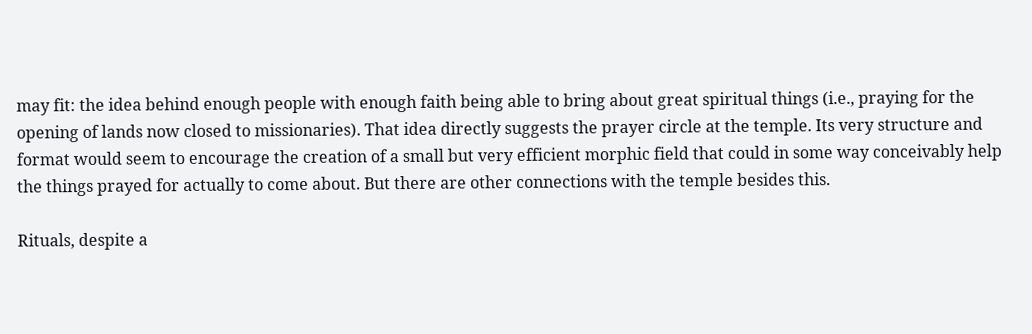may fit: the idea behind enough people with enough faith being able to bring about great spiritual things (i.e., praying for the opening of lands now closed to missionaries). That idea directly suggests the prayer circle at the temple. Its very structure and format would seem to encourage the creation of a small but very efficient morphic field that could in some way conceivably help the things prayed for actually to come about. But there are other connections with the temple besides this.

Rituals, despite a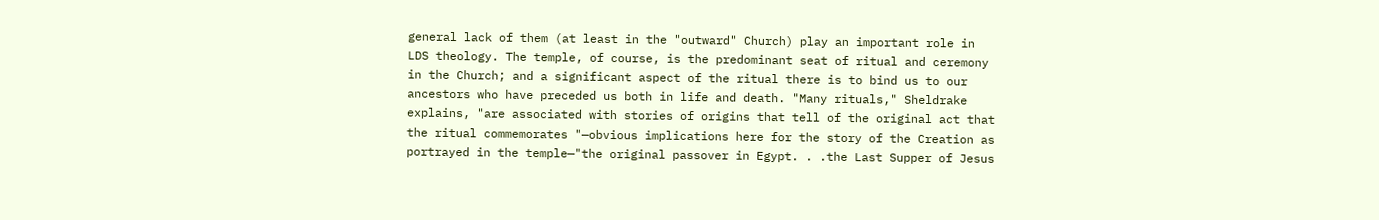general lack of them (at least in the "outward" Church) play an important role in LDS theology. The temple, of course, is the predominant seat of ritual and ceremony in the Church; and a significant aspect of the ritual there is to bind us to our ancestors who have preceded us both in life and death. "Many rituals," Sheldrake explains, "are associated with stories of origins that tell of the original act that the ritual commemorates "—obvious implications here for the story of the Creation as portrayed in the temple—"the original passover in Egypt. . .the Last Supper of Jesus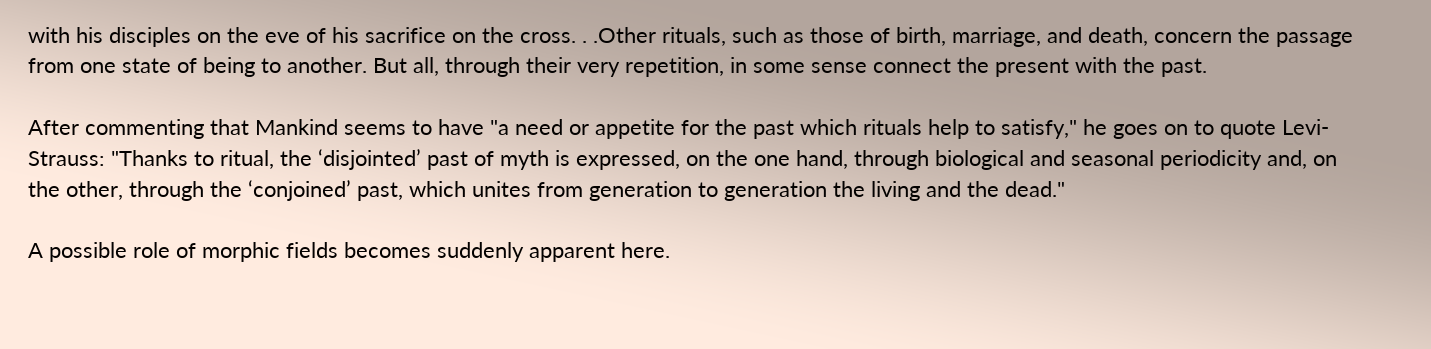with his disciples on the eve of his sacrifice on the cross. . .Other rituals, such as those of birth, marriage, and death, concern the passage from one state of being to another. But all, through their very repetition, in some sense connect the present with the past.

After commenting that Mankind seems to have "a need or appetite for the past which rituals help to satisfy," he goes on to quote Levi-Strauss: "Thanks to ritual, the ‘disjointed’ past of myth is expressed, on the one hand, through biological and seasonal periodicity and, on the other, through the ‘conjoined’ past, which unites from generation to generation the living and the dead."

A possible role of morphic fields becomes suddenly apparent here.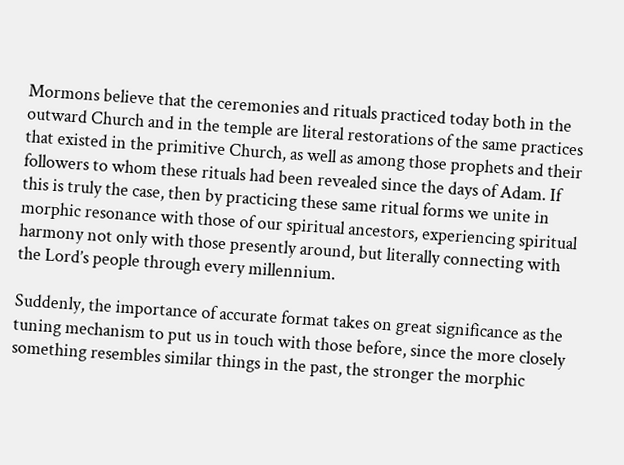Mormons believe that the ceremonies and rituals practiced today both in the outward Church and in the temple are literal restorations of the same practices that existed in the primitive Church, as well as among those prophets and their followers to whom these rituals had been revealed since the days of Adam. If this is truly the case, then by practicing these same ritual forms we unite in morphic resonance with those of our spiritual ancestors, experiencing spiritual harmony not only with those presently around, but literally connecting with the Lord’s people through every millennium.

Suddenly, the importance of accurate format takes on great significance as the tuning mechanism to put us in touch with those before, since the more closely something resembles similar things in the past, the stronger the morphic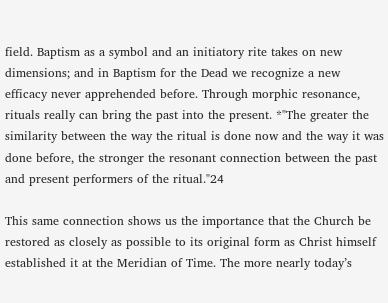field. Baptism as a symbol and an initiatory rite takes on new dimensions; and in Baptism for the Dead we recognize a new efficacy never apprehended before. Through morphic resonance, rituals really can bring the past into the present. *"The greater the similarity between the way the ritual is done now and the way it was done before, the stronger the resonant connection between the past and present performers of the ritual."24

This same connection shows us the importance that the Church be restored as closely as possible to its original form as Christ himself established it at the Meridian of Time. The more nearly today’s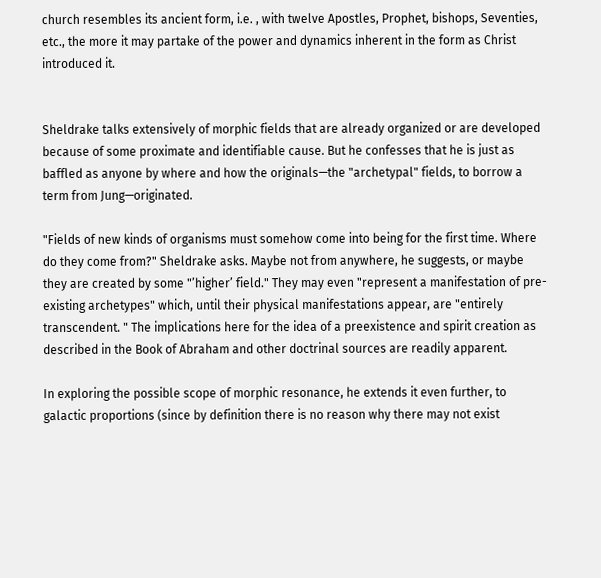church resembles its ancient form, i.e. , with twelve Apostles, Prophet, bishops, Seventies, etc., the more it may partake of the power and dynamics inherent in the form as Christ introduced it.


Sheldrake talks extensively of morphic fields that are already organized or are developed because of some proximate and identifiable cause. But he confesses that he is just as baffled as anyone by where and how the originals—the "archetypal" fields, to borrow a term from Jung—originated.

"Fields of new kinds of organisms must somehow come into being for the first time. Where do they come from?" Sheldrake asks. Maybe not from anywhere, he suggests, or maybe they are created by some "’higher’ field." They may even "represent a manifestation of pre-existing archetypes" which, until their physical manifestations appear, are "entirely transcendent. " The implications here for the idea of a preexistence and spirit creation as described in the Book of Abraham and other doctrinal sources are readily apparent.

In exploring the possible scope of morphic resonance, he extends it even further, to galactic proportions (since by definition there is no reason why there may not exist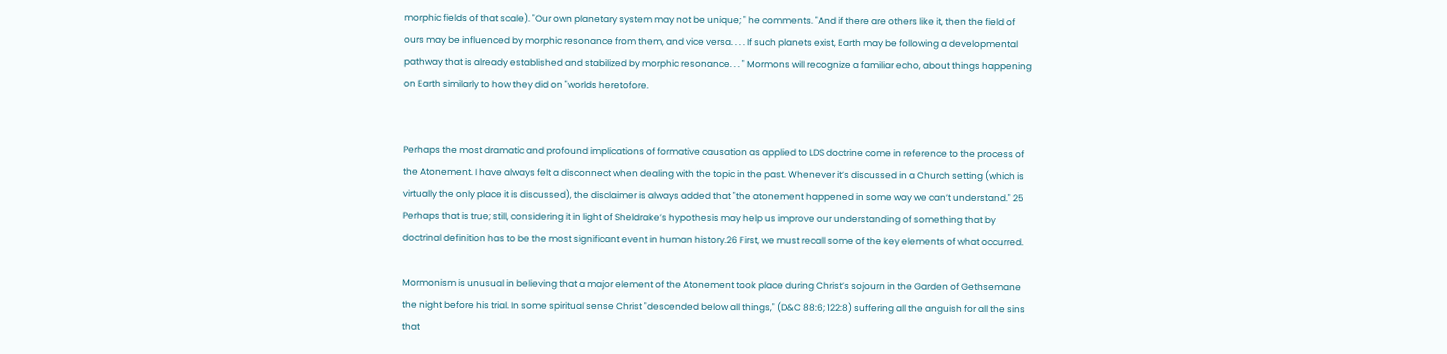morphic fields of that scale). "Our own planetary system may not be unique; " he comments. "And if there are others like it, then the field of ours may be influenced by morphic resonance from them, and vice versa. . . . If such planets exist, Earth may be following a developmental pathway that is already established and stabilized by morphic resonance. . . " Mormons will recognize a familiar echo, about things happening on Earth similarly to how they did on "worlds heretofore.


Perhaps the most dramatic and profound implications of formative causation as applied to LDS doctrine come in reference to the process of the Atonement. I have always felt a disconnect when dealing with the topic in the past. Whenever it’s discussed in a Church setting (which is virtually the only place it is discussed), the disclaimer is always added that "the atonement happened in some way we can’t understand." 25 Perhaps that is true; still, considering it in light of Sheldrake’s hypothesis may help us improve our understanding of something that by doctrinal definition has to be the most significant event in human history.26 First, we must recall some of the key elements of what occurred.

Mormonism is unusual in believing that a major element of the Atonement took place during Christ’s sojourn in the Garden of Gethsemane the night before his trial. In some spiritual sense Christ "descended below all things," (D&C 88:6; 122:8) suffering all the anguish for all the sins that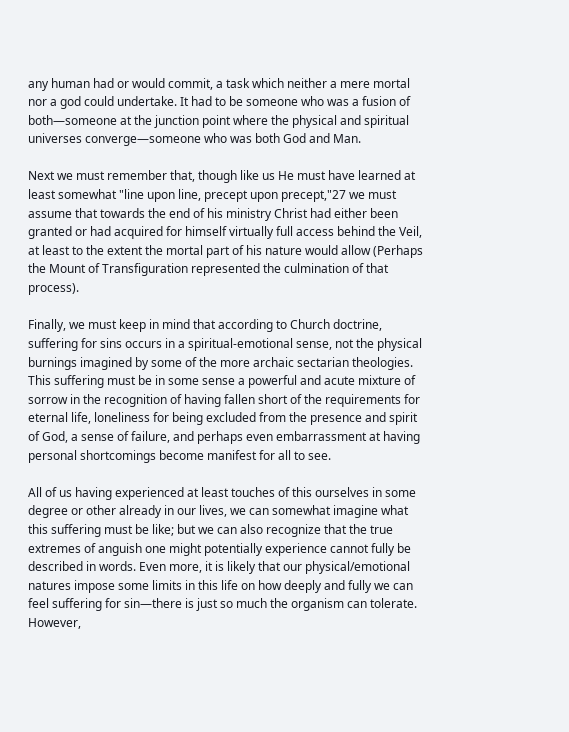any human had or would commit, a task which neither a mere mortal nor a god could undertake. It had to be someone who was a fusion of both—someone at the junction point where the physical and spiritual universes converge—someone who was both God and Man.

Next we must remember that, though like us He must have learned at least somewhat "line upon line, precept upon precept,"27 we must assume that towards the end of his ministry Christ had either been granted or had acquired for himself virtually full access behind the Veil, at least to the extent the mortal part of his nature would allow (Perhaps the Mount of Transfiguration represented the culmination of that process).

Finally, we must keep in mind that according to Church doctrine, suffering for sins occurs in a spiritual-emotional sense, not the physical burnings imagined by some of the more archaic sectarian theologies. This suffering must be in some sense a powerful and acute mixture of sorrow in the recognition of having fallen short of the requirements for eternal life, loneliness for being excluded from the presence and spirit of God, a sense of failure, and perhaps even embarrassment at having personal shortcomings become manifest for all to see.

All of us having experienced at least touches of this ourselves in some degree or other already in our lives, we can somewhat imagine what this suffering must be like; but we can also recognize that the true extremes of anguish one might potentially experience cannot fully be described in words. Even more, it is likely that our physical/emotional natures impose some limits in this life on how deeply and fully we can feel suffering for sin—there is just so much the organism can tolerate. However,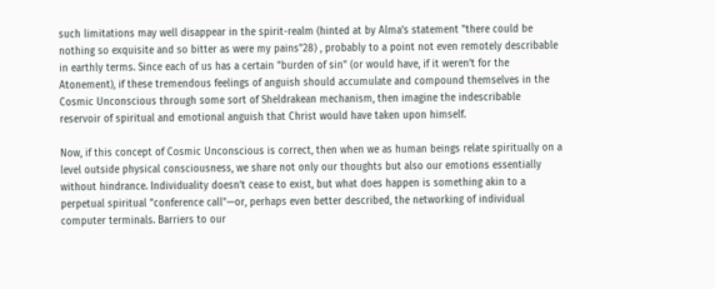such limitations may well disappear in the spirit-realm (hinted at by Alma’s statement "there could be nothing so exquisite and so bitter as were my pains"28) , probably to a point not even remotely describable in earthly terms. Since each of us has a certain "burden of sin" (or would have, if it weren’t for the Atonement), if these tremendous feelings of anguish should accumulate and compound themselves in the Cosmic Unconscious through some sort of Sheldrakean mechanism, then imagine the indescribable reservoir of spiritual and emotional anguish that Christ would have taken upon himself.

Now, if this concept of Cosmic Unconscious is correct, then when we as human beings relate spiritually on a level outside physical consciousness, we share not only our thoughts but also our emotions essentially without hindrance. Individuality doesn’t cease to exist, but what does happen is something akin to a perpetual spiritual "conference call"—or, perhaps even better described, the networking of individual computer terminals. Barriers to our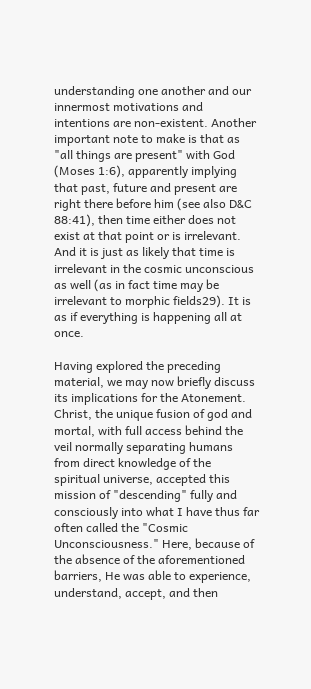understanding one another and our innermost motivations and intentions are non-existent. Another important note to make is that as "all things are present" with God (Moses 1:6), apparently implying that past, future and present are right there before him (see also D&C 88:41), then time either does not exist at that point or is irrelevant. And it is just as likely that time is irrelevant in the cosmic unconscious as well (as in fact time may be irrelevant to morphic fields29). It is as if everything is happening all at once.

Having explored the preceding material, we may now briefly discuss its implications for the Atonement. Christ, the unique fusion of god and mortal, with full access behind the veil normally separating humans from direct knowledge of the spiritual universe, accepted this mission of "descending" fully and consciously into what I have thus far often called the "Cosmic Unconsciousness." Here, because of the absence of the aforementioned barriers, He was able to experience, understand, accept, and then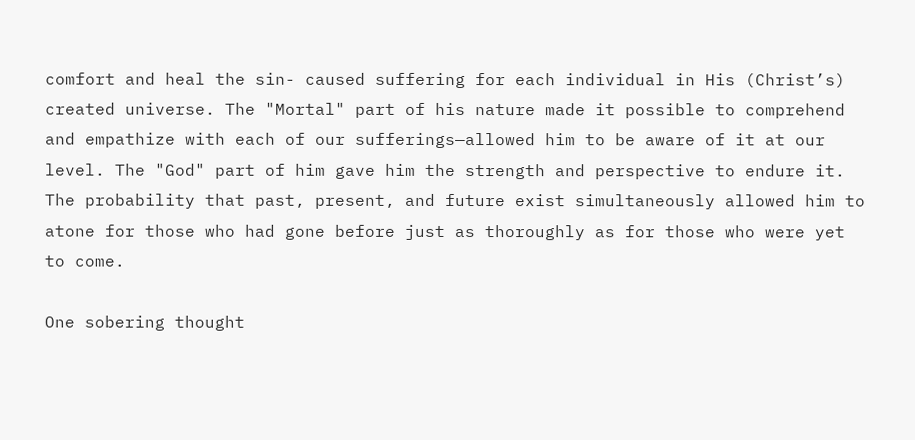comfort and heal the sin- caused suffering for each individual in His (Christ’s) created universe. The "Mortal" part of his nature made it possible to comprehend and empathize with each of our sufferings—allowed him to be aware of it at our level. The "God" part of him gave him the strength and perspective to endure it. The probability that past, present, and future exist simultaneously allowed him to atone for those who had gone before just as thoroughly as for those who were yet to come.

One sobering thought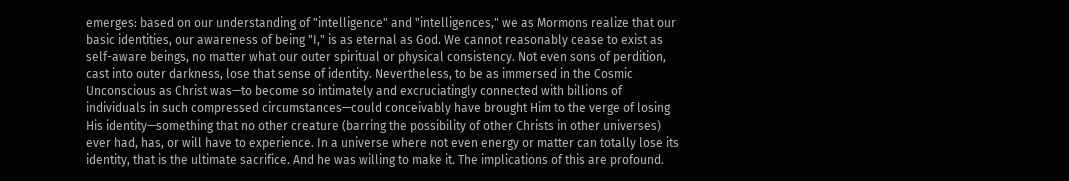emerges: based on our understanding of "intelligence" and "intelligences," we as Mormons realize that our basic identities, our awareness of being "I," is as eternal as God. We cannot reasonably cease to exist as self-aware beings, no matter what our outer spiritual or physical consistency. Not even sons of perdition, cast into outer darkness, lose that sense of identity. Nevertheless, to be as immersed in the Cosmic Unconscious as Christ was—to become so intimately and excruciatingly connected with billions of individuals in such compressed circumstances—could conceivably have brought Him to the verge of losing His identity—something that no other creature (barring the possibility of other Christs in other universes) ever had, has, or will have to experience. In a universe where not even energy or matter can totally lose its identity, that is the ultimate sacrifice. And he was willing to make it. The implications of this are profound.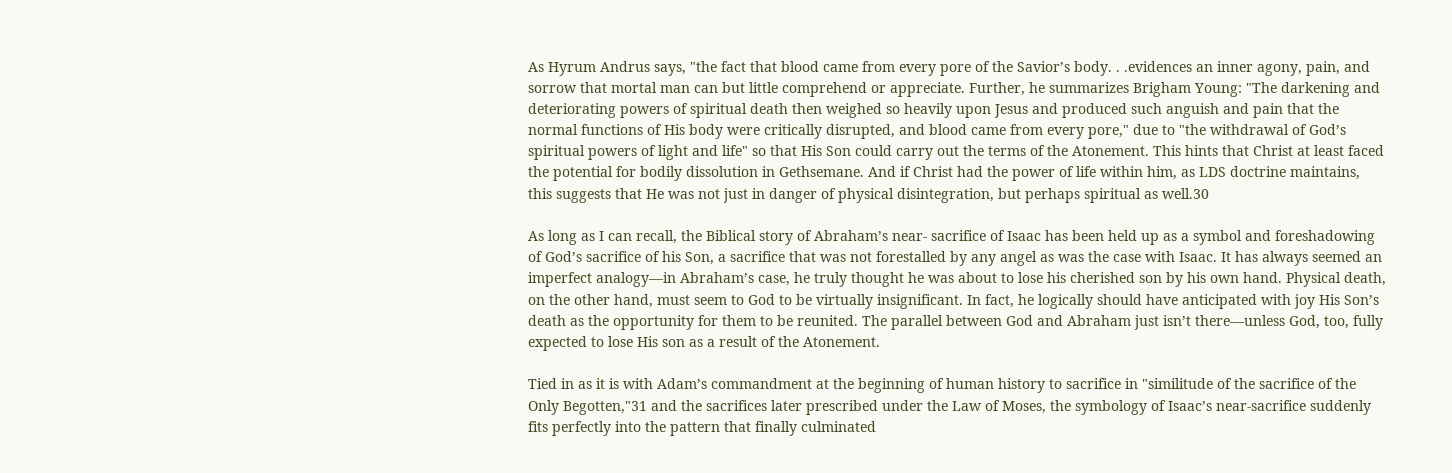As Hyrum Andrus says, "the fact that blood came from every pore of the Savior’s body. . .evidences an inner agony, pain, and sorrow that mortal man can but little comprehend or appreciate. Further, he summarizes Brigham Young: "The darkening and deteriorating powers of spiritual death then weighed so heavily upon Jesus and produced such anguish and pain that the normal functions of His body were critically disrupted, and blood came from every pore," due to "the withdrawal of God’s spiritual powers of light and life" so that His Son could carry out the terms of the Atonement. This hints that Christ at least faced the potential for bodily dissolution in Gethsemane. And if Christ had the power of life within him, as LDS doctrine maintains, this suggests that He was not just in danger of physical disintegration, but perhaps spiritual as well.30

As long as I can recall, the Biblical story of Abraham’s near- sacrifice of Isaac has been held up as a symbol and foreshadowing of God’s sacrifice of his Son, a sacrifice that was not forestalled by any angel as was the case with Isaac. It has always seemed an imperfect analogy—in Abraham’s case, he truly thought he was about to lose his cherished son by his own hand. Physical death, on the other hand, must seem to God to be virtually insignificant. In fact, he logically should have anticipated with joy His Son’s death as the opportunity for them to be reunited. The parallel between God and Abraham just isn’t there—unless God, too, fully expected to lose His son as a result of the Atonement.

Tied in as it is with Adam’s commandment at the beginning of human history to sacrifice in "similitude of the sacrifice of the Only Begotten,"31 and the sacrifices later prescribed under the Law of Moses, the symbology of Isaac’s near-sacrifice suddenly fits perfectly into the pattern that finally culminated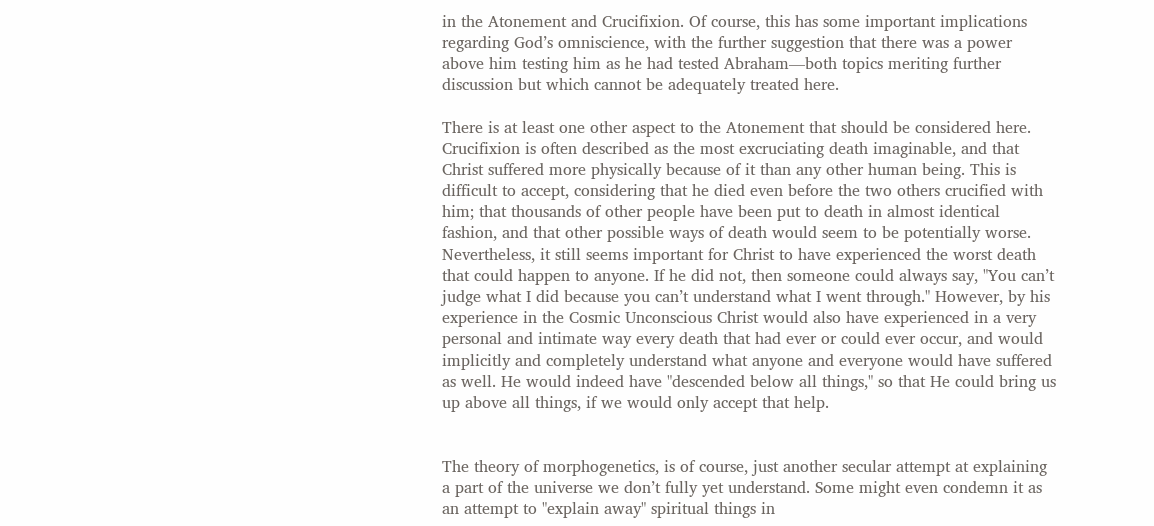in the Atonement and Crucifixion. Of course, this has some important implications regarding God’s omniscience, with the further suggestion that there was a power above him testing him as he had tested Abraham—both topics meriting further discussion but which cannot be adequately treated here.

There is at least one other aspect to the Atonement that should be considered here. Crucifixion is often described as the most excruciating death imaginable, and that Christ suffered more physically because of it than any other human being. This is difficult to accept, considering that he died even before the two others crucified with him; that thousands of other people have been put to death in almost identical fashion, and that other possible ways of death would seem to be potentially worse. Nevertheless, it still seems important for Christ to have experienced the worst death that could happen to anyone. If he did not, then someone could always say, "You can’t judge what I did because you can’t understand what I went through." However, by his experience in the Cosmic Unconscious Christ would also have experienced in a very personal and intimate way every death that had ever or could ever occur, and would implicitly and completely understand what anyone and everyone would have suffered as well. He would indeed have "descended below all things," so that He could bring us up above all things, if we would only accept that help.


The theory of morphogenetics, is of course, just another secular attempt at explaining a part of the universe we don’t fully yet understand. Some might even condemn it as an attempt to "explain away" spiritual things in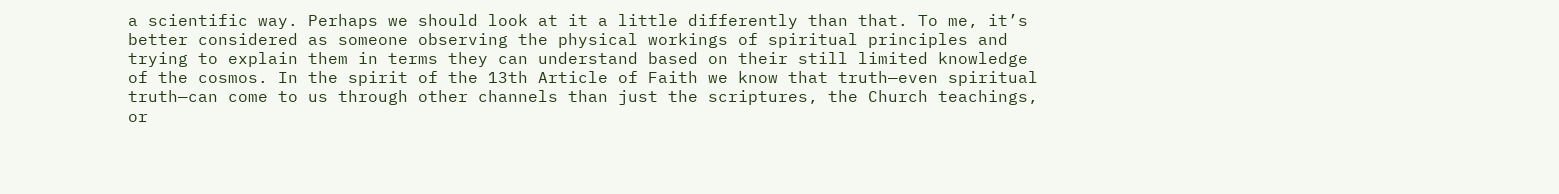a scientific way. Perhaps we should look at it a little differently than that. To me, it’s better considered as someone observing the physical workings of spiritual principles and trying to explain them in terms they can understand based on their still limited knowledge of the cosmos. In the spirit of the 13th Article of Faith we know that truth—even spiritual truth—can come to us through other channels than just the scriptures, the Church teachings, or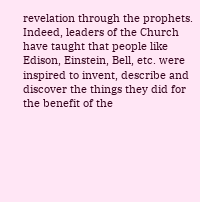revelation through the prophets. Indeed, leaders of the Church have taught that people like Edison, Einstein, Bell, etc. were inspired to invent, describe and discover the things they did for the benefit of the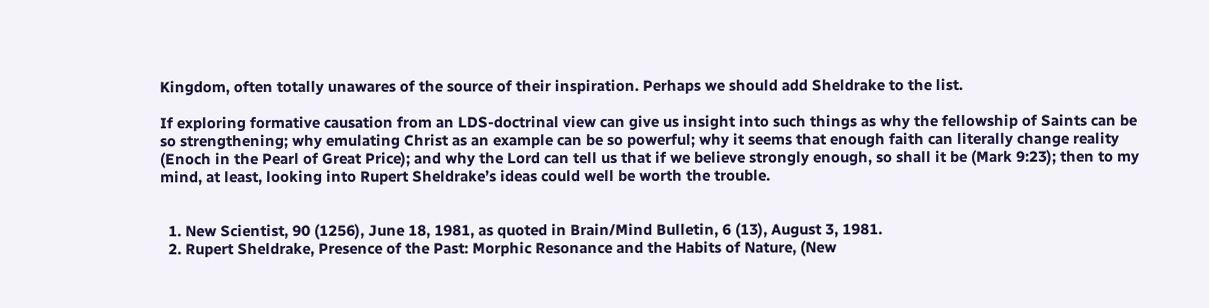Kingdom, often totally unawares of the source of their inspiration. Perhaps we should add Sheldrake to the list.

If exploring formative causation from an LDS-doctrinal view can give us insight into such things as why the fellowship of Saints can be so strengthening; why emulating Christ as an example can be so powerful; why it seems that enough faith can literally change reality (Enoch in the Pearl of Great Price); and why the Lord can tell us that if we believe strongly enough, so shall it be (Mark 9:23); then to my mind, at least, looking into Rupert Sheldrake’s ideas could well be worth the trouble.


  1. New Scientist, 90 (1256), June 18, 1981, as quoted in Brain/Mind Bulletin, 6 (13), August 3, 1981.
  2. Rupert Sheldrake, Presence of the Past: Morphic Resonance and the Habits of Nature, (New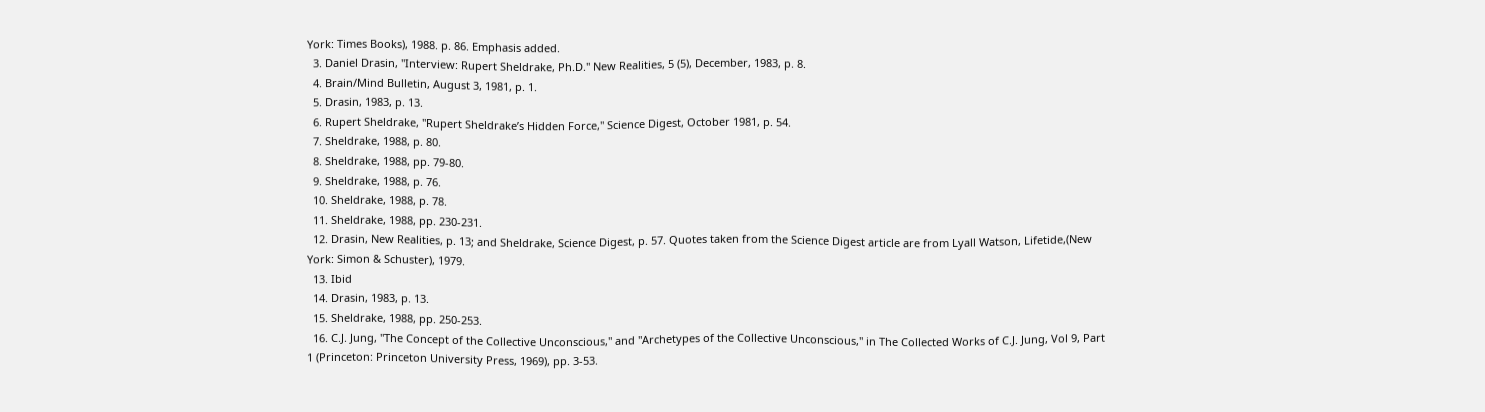York: Times Books), 1988. p. 86. Emphasis added.
  3. Daniel Drasin, "Interview: Rupert Sheldrake, Ph.D." New Realities, 5 (5), December, 1983, p. 8.
  4. Brain/Mind Bulletin, August 3, 1981, p. 1.
  5. Drasin, 1983, p. 13.
  6. Rupert Sheldrake, "Rupert Sheldrake’s Hidden Force," Science Digest, October 1981, p. 54.
  7. Sheldrake, 1988, p. 80.
  8. Sheldrake, 1988, pp. 79-80.
  9. Sheldrake, 1988, p. 76.
  10. Sheldrake, 1988, p. 78.
  11. Sheldrake, 1988, pp. 230-231.
  12. Drasin, New Realities, p. 13; and Sheldrake, Science Digest, p. 57. Quotes taken from the Science Digest article are from Lyall Watson, Lifetide,(New York: Simon & Schuster), 1979.
  13. Ibid
  14. Drasin, 1983, p. 13.
  15. Sheldrake, 1988, pp. 250-253.
  16. C.J. Jung, "The Concept of the Collective Unconscious," and "Archetypes of the Collective Unconscious," in The Collected Works of C.J. Jung, Vol 9, Part 1 (Princeton: Princeton University Press, 1969), pp. 3-53.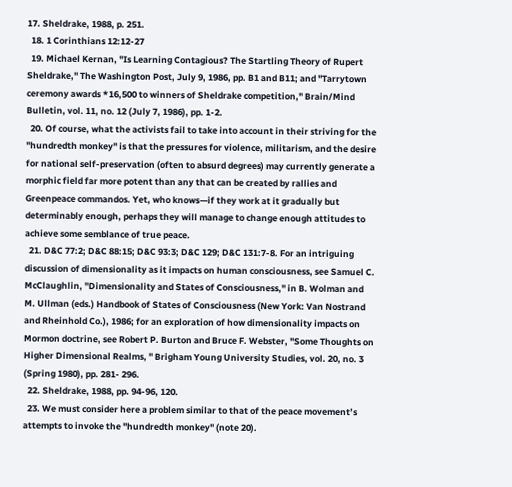17. Sheldrake, 1988, p. 251.
  18. 1 Corinthians 12:12-27
  19. Michael Kernan, "Is Learning Contagious? The Startling Theory of Rupert Sheldrake," The Washington Post, July 9, 1986, pp. B1 and B11; and "Tarrytown ceremony awards *16,500 to winners of Sheldrake competition," Brain/Mind Bulletin, vol. 11, no. 12 (July 7, 1986), pp. 1-2.
  20. Of course, what the activists fail to take into account in their striving for the "hundredth monkey" is that the pressures for violence, militarism, and the desire for national self-preservation (often to absurd degrees) may currently generate a morphic field far more potent than any that can be created by rallies and Greenpeace commandos. Yet, who knows—if they work at it gradually but determinably enough, perhaps they will manage to change enough attitudes to achieve some semblance of true peace.
  21. D&C 77:2; D&C 88:15; D&C 93:3; D&C 129; D&C 131:7-8. For an intriguing discussion of dimensionality as it impacts on human consciousness, see Samuel C. McClaughlin, "Dimensionality and States of Consciousness," in B. Wolman and M. Ullman (eds.) Handbook of States of Consciousness (New York: Van Nostrand and Rheinhold Co.), 1986; for an exploration of how dimensionality impacts on Mormon doctrine, see Robert P. Burton and Bruce F. Webster, "Some Thoughts on Higher Dimensional Realms, " Brigham Young University Studies, vol. 20, no. 3 (Spring 1980), pp. 281- 296.
  22. Sheldrake, 1988, pp. 94-96, 120.
  23. We must consider here a problem similar to that of the peace movement’s attempts to invoke the "hundredth monkey" (note 20).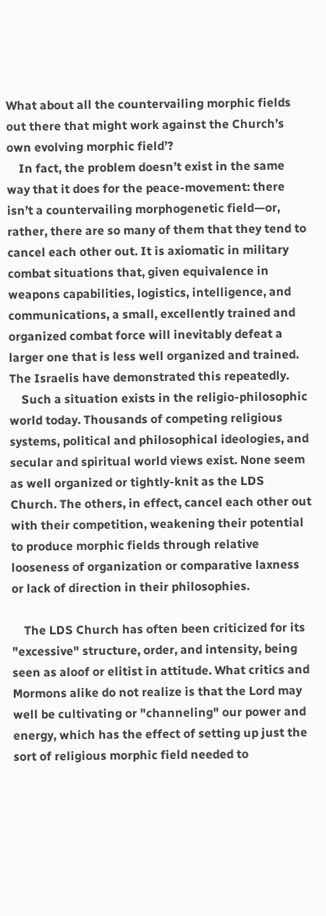What about all the countervailing morphic fields out there that might work against the Church’s own evolving morphic field’?
    In fact, the problem doesn’t exist in the same way that it does for the peace-movement: there isn’t a countervailing morphogenetic field—or, rather, there are so many of them that they tend to cancel each other out. It is axiomatic in military combat situations that, given equivalence in weapons capabilities, logistics, intelligence, and communications, a small, excellently trained and organized combat force will inevitably defeat a larger one that is less well organized and trained. The Israelis have demonstrated this repeatedly.
    Such a situation exists in the religio-philosophic world today. Thousands of competing religious systems, political and philosophical ideologies, and secular and spiritual world views exist. None seem as well organized or tightly-knit as the LDS Church. The others, in effect, cancel each other out with their competition, weakening their potential to produce morphic fields through relative looseness of organization or comparative laxness or lack of direction in their philosophies.

    The LDS Church has often been criticized for its "excessive" structure, order, and intensity, being seen as aloof or elitist in attitude. What critics and Mormons alike do not realize is that the Lord may well be cultivating or "channeling" our power and energy, which has the effect of setting up just the sort of religious morphic field needed to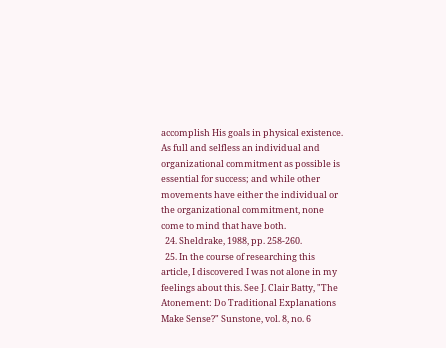accomplish His goals in physical existence. As full and selfless an individual and organizational commitment as possible is essential for success; and while other movements have either the individual or the organizational commitment, none come to mind that have both.
  24. Sheldrake, 1988, pp. 258-260.
  25. In the course of researching this article, I discovered I was not alone in my feelings about this. See J. Clair Batty, "The Atonement: Do Traditional Explanations Make Sense?" Sunstone, vol. 8, no. 6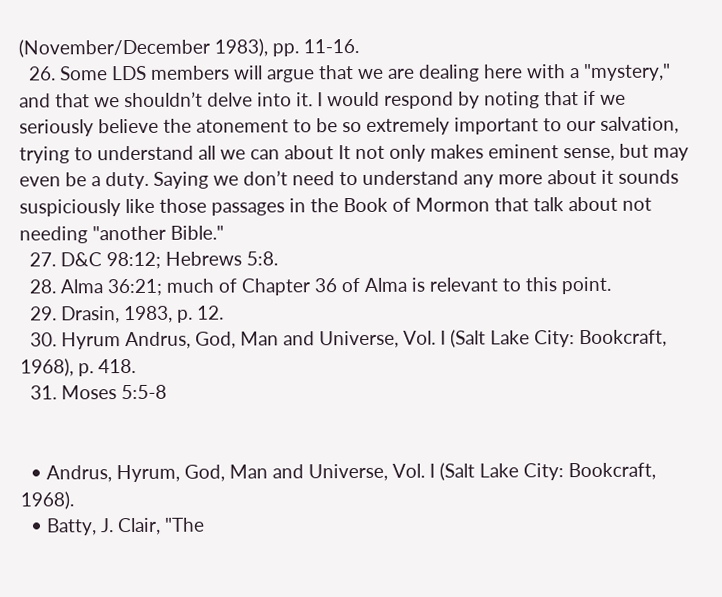(November/December 1983), pp. 11-16.
  26. Some LDS members will argue that we are dealing here with a "mystery," and that we shouldn’t delve into it. I would respond by noting that if we seriously believe the atonement to be so extremely important to our salvation, trying to understand all we can about It not only makes eminent sense, but may even be a duty. Saying we don’t need to understand any more about it sounds suspiciously like those passages in the Book of Mormon that talk about not needing "another Bible."
  27. D&C 98:12; Hebrews 5:8.
  28. Alma 36:21; much of Chapter 36 of Alma is relevant to this point.
  29. Drasin, 1983, p. 12.
  30. Hyrum Andrus, God, Man and Universe, Vol. I (Salt Lake City: Bookcraft, 1968), p. 418.
  31. Moses 5:5-8


  • Andrus, Hyrum, God, Man and Universe, Vol. I (Salt Lake City: Bookcraft, 1968).
  • Batty, J. Clair, "The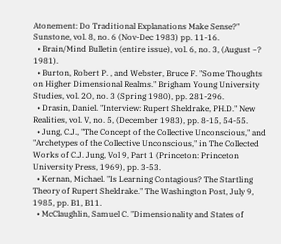Atonement: Do Traditional Explanations Make Sense?" Sunstone, vol. 8, no. 6 (Nov-Dec 1983) pp. 11-16.
  • Brain/Mind Bulletin (entire issue), vol. 6, no. 3, (August ~? 1981).
  • Burton, Robert P. , and Webster, Bruce F. "Some Thoughts on Higher Dimensional Realms." Brigham Young University Studies, vol. 2O, no. 3 (Spring 1980), pp. 281-296.
  • Drasin, Daniel. "Interview: Rupert Sheldrake, PH.D." New Realities, vol. V, no. 5, (December 1983), pp. 8-15, 54-55.
  • Jung, C.J., "The Concept of the Collective Unconscious," and "Archetypes of the Collective Unconscious," in The Collected Works of C.J. Jung, Vol 9, Part 1 (Princeton: Princeton University Press, 1969), pp. 3-53.
  • Kernan, Michael. "Is Learning Contagious? The Startling Theory of Rupert Sheldrake." The Washington Post, July 9, 1985, pp. B1, B11.
  • McClaughlin, Samuel C. "Dimensionality and States of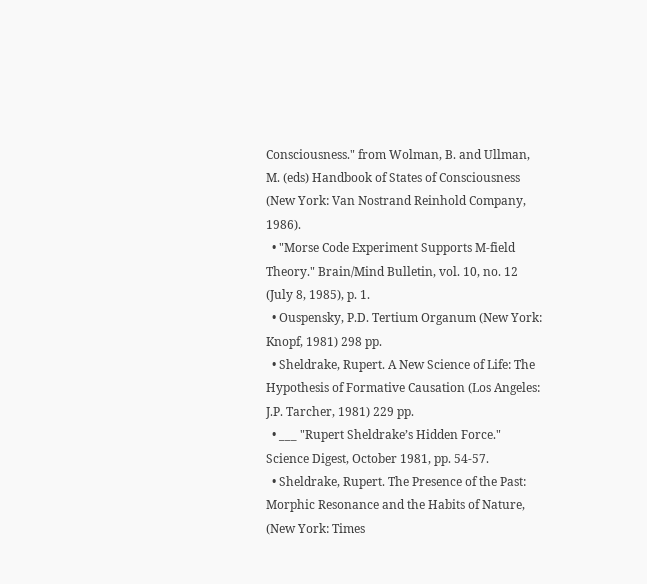Consciousness." from Wolman, B. and Ullman, M. (eds) Handbook of States of Consciousness (New York: Van Nostrand Reinhold Company, 1986).
  • "Morse Code Experiment Supports M-field Theory." Brain/Mind Bulletin, vol. 10, no. 12 (July 8, 1985), p. 1.
  • Ouspensky, P.D. Tertium Organum (New York: Knopf, 1981) 298 pp.
  • Sheldrake, Rupert. A New Science of Life: The Hypothesis of Formative Causation (Los Angeles: J.P. Tarcher, 1981) 229 pp.
  • ___ "Rupert Sheldrake’s Hidden Force." Science Digest, October 1981, pp. 54-57.
  • Sheldrake, Rupert. The Presence of the Past: Morphic Resonance and the Habits of Nature, (New York: Times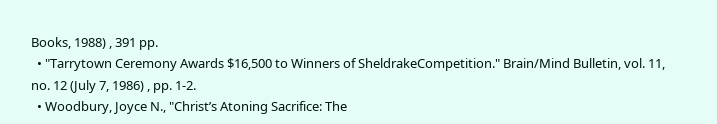Books, 1988) , 391 pp.
  • "Tarrytown Ceremony Awards $16,500 to Winners of SheldrakeCompetition." Brain/Mind Bulletin, vol. 11, no. 12 (July 7, 1986) , pp. 1-2.
  • Woodbury, Joyce N., "Christ’s Atoning Sacrifice: The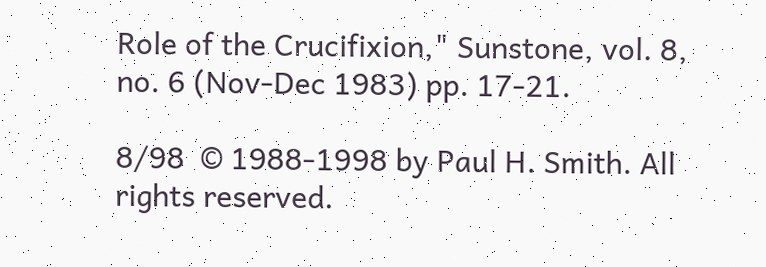Role of the Crucifixion," Sunstone, vol. 8, no. 6 (Nov-Dec 1983) pp. 17-21.

8/98  © 1988-1998 by Paul H. Smith. All rights reserved.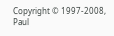Copyright © 1997-2008, Paul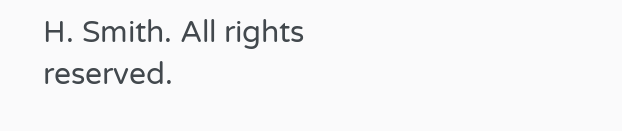H. Smith. All rights reserved.